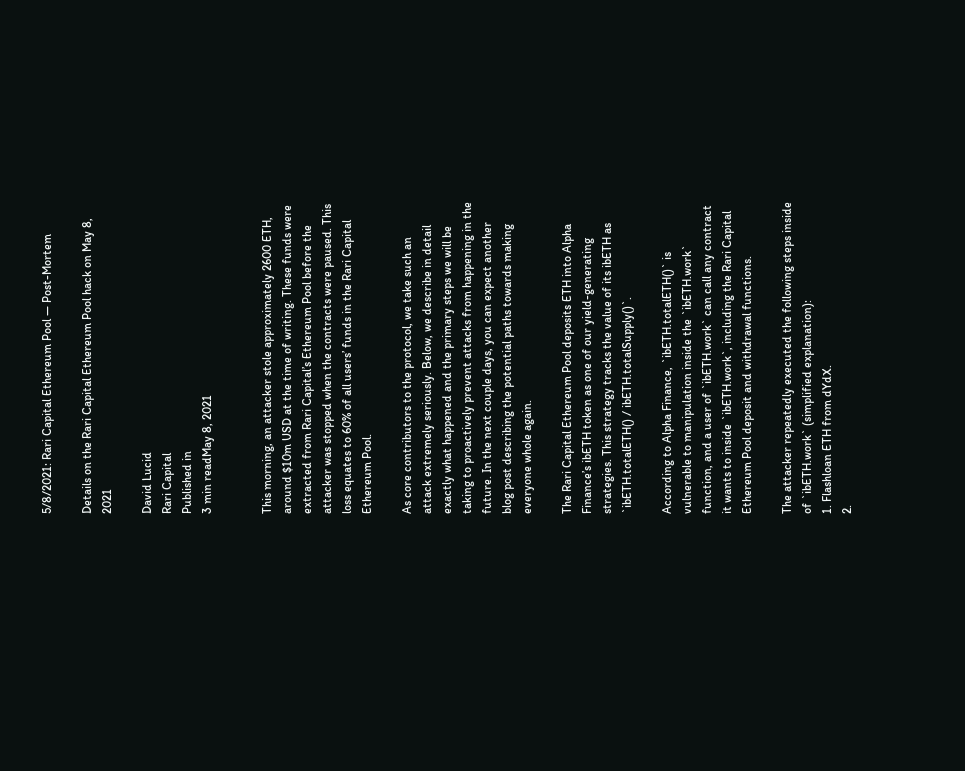5/8/2021: Rari Capital Ethereum Pool — Post-Mortem

Details on the Rari Capital Ethereum Pool hack on May 8, 2021

David Lucid
Rari Capital
Published in
3 min readMay 8, 2021


This morning, an attacker stole approximately 2600 ETH, around $10m USD at the time of writing. These funds were extracted from Rari Capital’s Ethereum Pool before the attacker was stopped when the contracts were paused. This loss equates to 60% of all users’ funds in the Rari Capital Ethereum Pool.

As core contributors to the protocol, we take such an attack extremely seriously. Below, we describe in detail exactly what happened and the primary steps we will be taking to proactively prevent attacks from happening in the future. In the next couple days, you can expect another blog post describing the potential paths towards making everyone whole again.

The Rari Capital Ethereum Pool deposits ETH into Alpha Finance’s ibETH token as one of our yield-generating strategies. This strategy tracks the value of its ibETH as `ibETH.totalETH() / ibETH.totalSupply()`.

According to Alpha Finance, `ibETH.totalETH()` is vulnerable to manipulation inside the `ibETH.work` function, and a user of `ibETH.work` can call any contract it wants to inside `ibETH.work`, including the Rari Capital Ethereum Pool deposit and withdrawal functions.

The attacker repeatedly executed the following steps inside of `ibETH.work` (simplified explanation):
1. Flashloan ETH from dYdX.
2.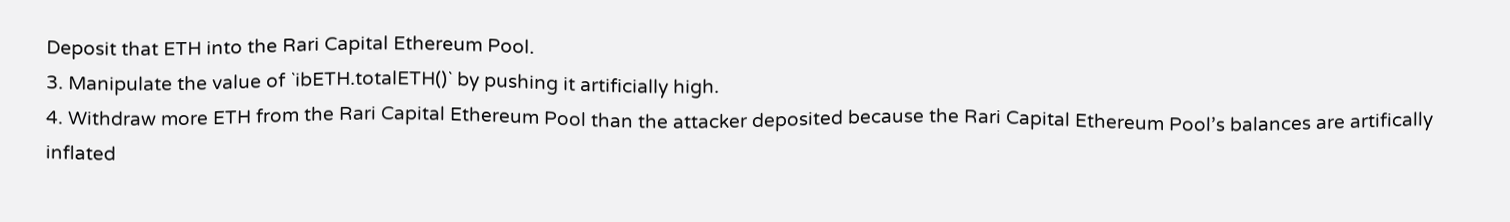Deposit that ETH into the Rari Capital Ethereum Pool.
3. Manipulate the value of `ibETH.totalETH()` by pushing it artificially high.
4. Withdraw more ETH from the Rari Capital Ethereum Pool than the attacker deposited because the Rari Capital Ethereum Pool’s balances are artifically inflated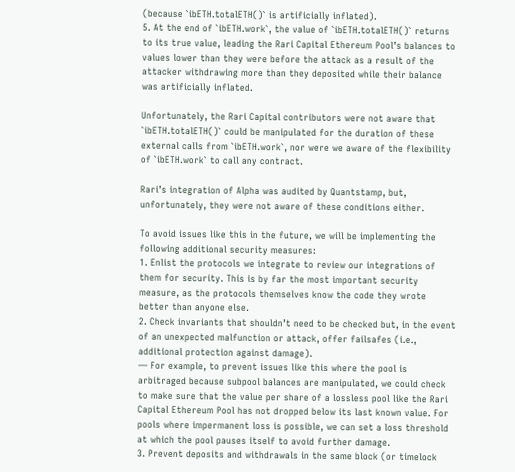(because `ibETH.totalETH()` is artificially inflated).
5. At the end of `ibETH.work`, the value of `ibETH.totalETH()` returns to its true value, leading the Rari Capital Ethereum Pool’s balances to values lower than they were before the attack as a result of the attacker withdrawing more than they deposited while their balance was artificially inflated.

Unfortunately, the Rari Capital contributors were not aware that `ibETH.totalETH()` could be manipulated for the duration of these external calls from `ibETH.work`, nor were we aware of the flexibility of `ibETH.work` to call any contract.

Rari’s integration of Alpha was audited by Quantstamp, but, unfortunately, they were not aware of these conditions either.

To avoid issues like this in the future, we will be implementing the following additional security measures:
1. Enlist the protocols we integrate to review our integrations of them for security. This is by far the most important security measure, as the protocols themselves know the code they wrote better than anyone else.
2. Check invariants that shouldn’t need to be checked but, in the event of an unexpected malfunction or attack, offer failsafes (i.e., additional protection against damage).
— For example, to prevent issues like this where the pool is arbitraged because subpool balances are manipulated, we could check to make sure that the value per share of a lossless pool like the Rari Capital Ethereum Pool has not dropped below its last known value. For pools where impermanent loss is possible, we can set a loss threshold at which the pool pauses itself to avoid further damage.
3. Prevent deposits and withdrawals in the same block (or timelock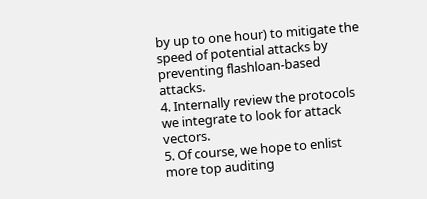by up to one hour) to mitigate the speed of potential attacks by preventing flashloan-based attacks.
4. Internally review the protocols we integrate to look for attack vectors.
5. Of course, we hope to enlist more top auditing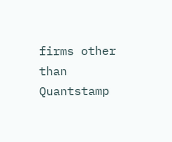firms other than Quantstamp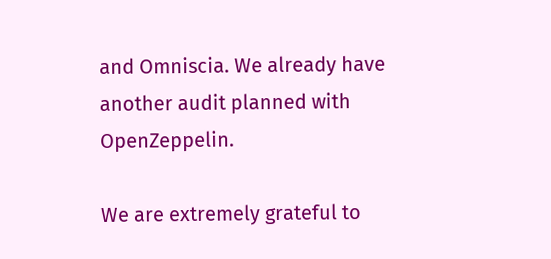and Omniscia. We already have another audit planned with OpenZeppelin.

We are extremely grateful to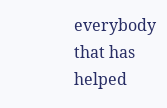everybody that has helped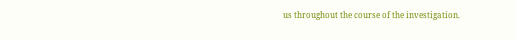us throughout the course of the investigation.